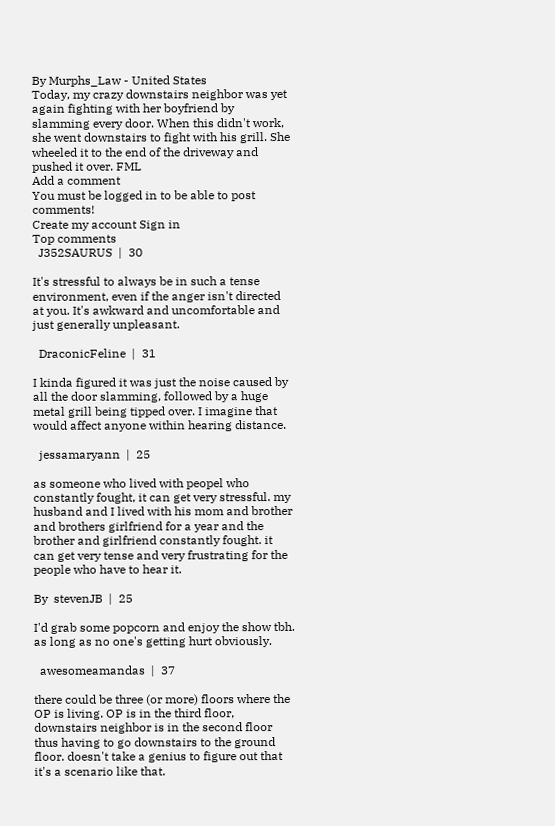By Murphs_Law - United States
Today, my crazy downstairs neighbor was yet again fighting with her boyfriend by slamming every door. When this didn't work, she went downstairs to fight with his grill. She wheeled it to the end of the driveway and pushed it over. FML
Add a comment
You must be logged in to be able to post comments!
Create my account Sign in
Top comments
  J352SAURUS  |  30

It's stressful to always be in such a tense environment, even if the anger isn't directed at you. It's awkward and uncomfortable and just generally unpleasant.

  DraconicFeline  |  31

I kinda figured it was just the noise caused by all the door slamming, followed by a huge metal grill being tipped over. I imagine that would affect anyone within hearing distance.

  jessamaryann  |  25

as someone who lived with peopel who constantly fought, it can get very stressful. my husband and I lived with his mom and brother and brothers girlfriend for a year and the brother and girlfriend constantly fought. it can get very tense and very frustrating for the people who have to hear it.

By  stevenJB  |  25

I'd grab some popcorn and enjoy the show tbh.
as long as no one's getting hurt obviously.

  awesomeamandas  |  37

there could be three (or more) floors where the OP is living. OP is in the third floor, downstairs neighbor is in the second floor thus having to go downstairs to the ground floor. doesn't take a genius to figure out that it's a scenario like that.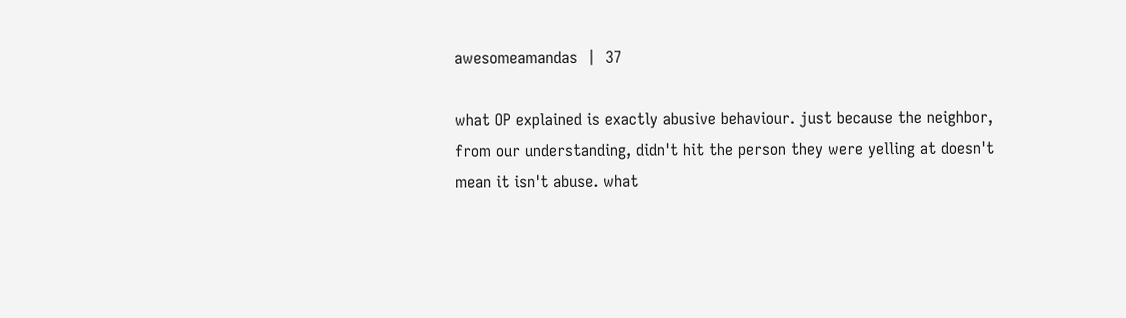awesomeamandas  |  37

what OP explained is exactly abusive behaviour. just because the neighbor, from our understanding, didn't hit the person they were yelling at doesn't mean it isn't abuse. what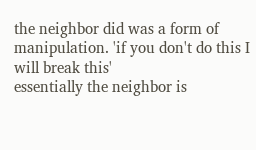the neighbor did was a form of manipulation. 'if you don't do this I will break this'
essentially the neighbor is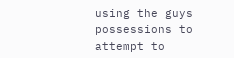using the guys possessions to attempt to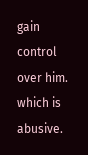gain control over him. which is abusive.